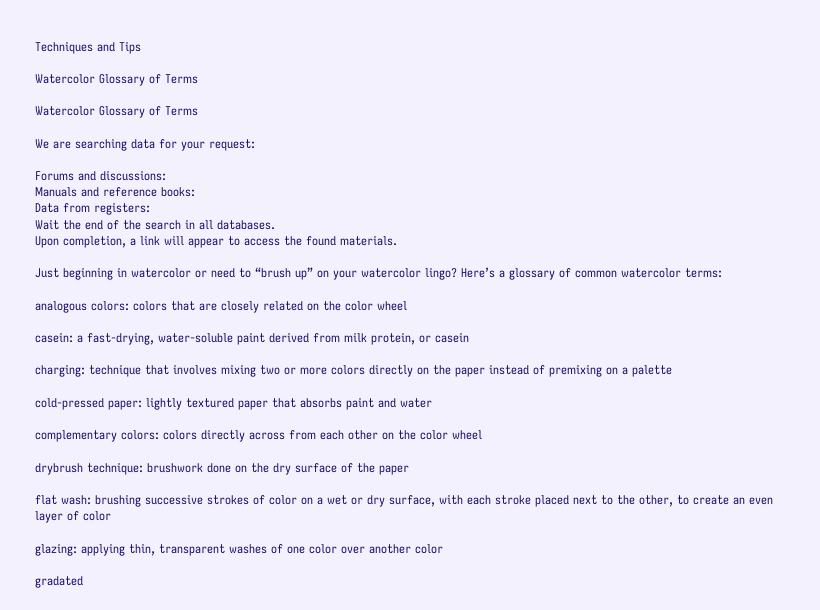Techniques and Tips

Watercolor Glossary of Terms

Watercolor Glossary of Terms

We are searching data for your request:

Forums and discussions:
Manuals and reference books:
Data from registers:
Wait the end of the search in all databases.
Upon completion, a link will appear to access the found materials.

Just beginning in watercolor or need to “brush up” on your watercolor lingo? Here’s a glossary of common watercolor terms:

analogous colors: colors that are closely related on the color wheel

casein: a fast-drying, water-soluble paint derived from milk protein, or casein

charging: technique that involves mixing two or more colors directly on the paper instead of premixing on a palette

cold-pressed paper: lightly textured paper that absorbs paint and water

complementary colors: colors directly across from each other on the color wheel

drybrush technique: brushwork done on the dry surface of the paper

flat wash: brushing successive strokes of color on a wet or dry surface, with each stroke placed next to the other, to create an even layer of color

glazing: applying thin, transparent washes of one color over another color

gradated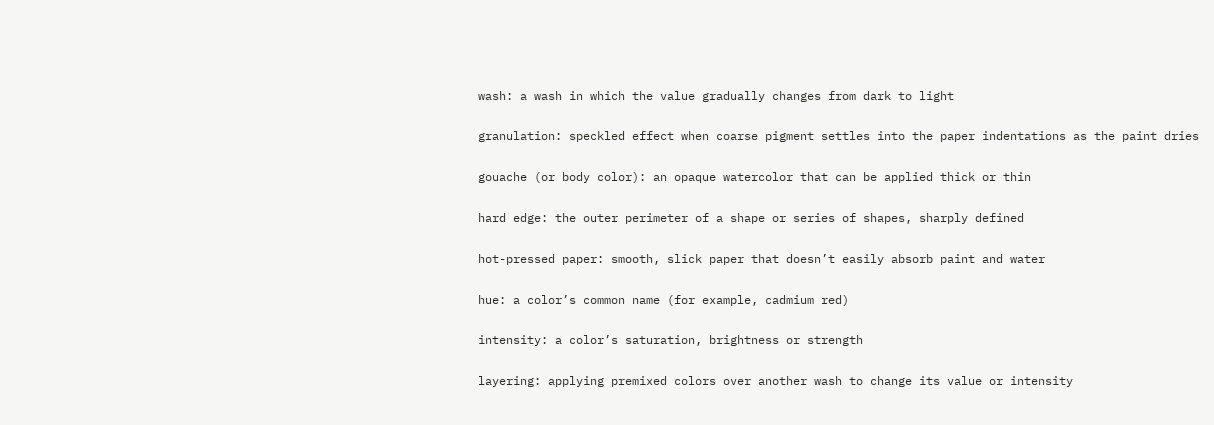wash: a wash in which the value gradually changes from dark to light

granulation: speckled effect when coarse pigment settles into the paper indentations as the paint dries

gouache (or body color): an opaque watercolor that can be applied thick or thin

hard edge: the outer perimeter of a shape or series of shapes, sharply defined

hot-pressed paper: smooth, slick paper that doesn’t easily absorb paint and water

hue: a color’s common name (for example, cadmium red)

intensity: a color’s saturation, brightness or strength

layering: applying premixed colors over another wash to change its value or intensity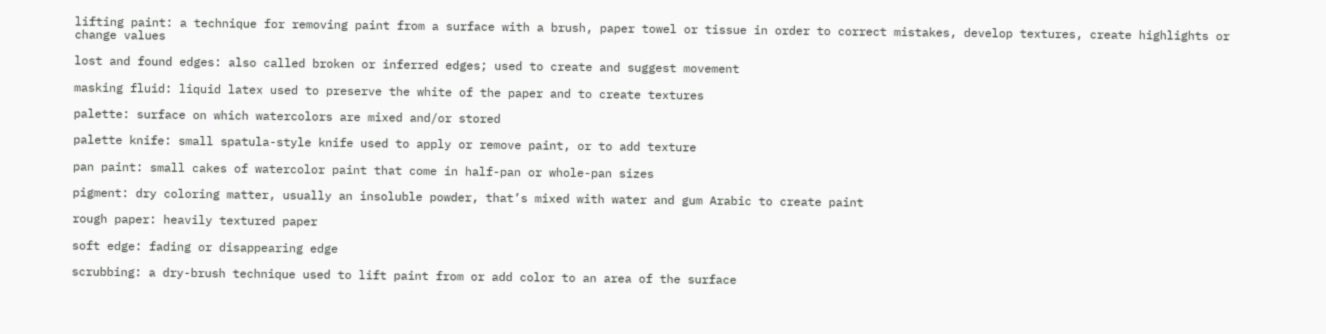lifting paint: a technique for removing paint from a surface with a brush, paper towel or tissue in order to correct mistakes, develop textures, create highlights or change values

lost and found edges: also called broken or inferred edges; used to create and suggest movement

masking fluid: liquid latex used to preserve the white of the paper and to create textures

palette: surface on which watercolors are mixed and/or stored

palette knife: small spatula-style knife used to apply or remove paint, or to add texture

pan paint: small cakes of watercolor paint that come in half-pan or whole-pan sizes

pigment: dry coloring matter, usually an insoluble powder, that’s mixed with water and gum Arabic to create paint

rough paper: heavily textured paper

soft edge: fading or disappearing edge

scrubbing: a dry-brush technique used to lift paint from or add color to an area of the surface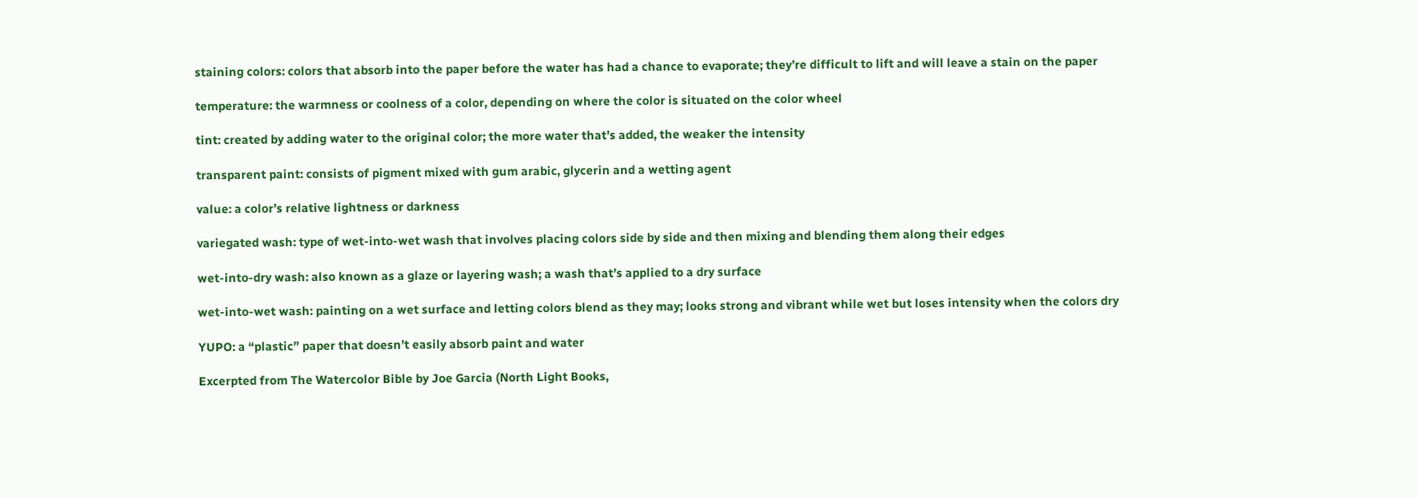staining colors: colors that absorb into the paper before the water has had a chance to evaporate; they’re difficult to lift and will leave a stain on the paper

temperature: the warmness or coolness of a color, depending on where the color is situated on the color wheel

tint: created by adding water to the original color; the more water that’s added, the weaker the intensity

transparent paint: consists of pigment mixed with gum arabic, glycerin and a wetting agent

value: a color’s relative lightness or darkness

variegated wash: type of wet-into-wet wash that involves placing colors side by side and then mixing and blending them along their edges

wet-into-dry wash: also known as a glaze or layering wash; a wash that’s applied to a dry surface

wet-into-wet wash: painting on a wet surface and letting colors blend as they may; looks strong and vibrant while wet but loses intensity when the colors dry

YUPO: a “plastic” paper that doesn’t easily absorb paint and water

Excerpted from The Watercolor Bible by Joe Garcia (North Light Books,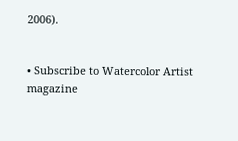2006).


• Subscribe to Watercolor Artist magazine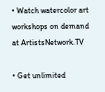• Watch watercolor art workshops on demand at ArtistsNetwork.TV

• Get unlimited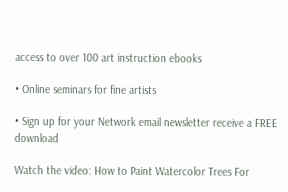access to over 100 art instruction ebooks

• Online seminars for fine artists

• Sign up for your Network email newsletter receive a FREE download

Watch the video: How to Paint Watercolor Trees For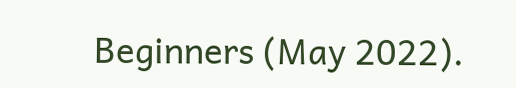Beginners (May 2022).